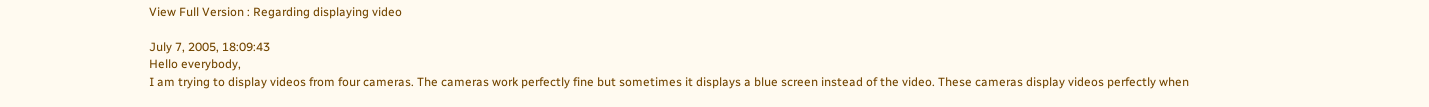View Full Version : Regarding displaying video

July 7, 2005, 18:09:43
Hello everybody,
I am trying to display videos from four cameras. The cameras work perfectly fine but sometimes it displays a blue screen instead of the video. These cameras display videos perfectly when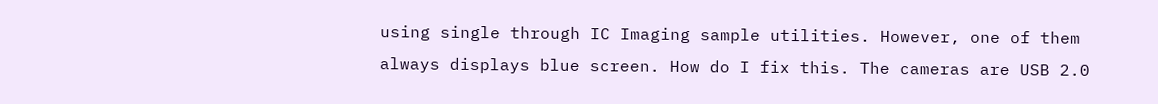using single through IC Imaging sample utilities. However, one of them always displays blue screen. How do I fix this. The cameras are USB 2.0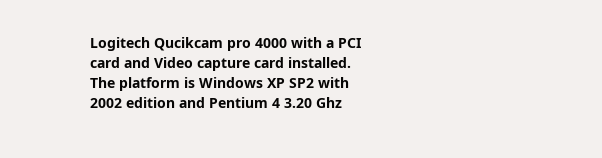Logitech Qucikcam pro 4000 with a PCI card and Video capture card installed.
The platform is Windows XP SP2 with 2002 edition and Pentium 4 3.20 Ghz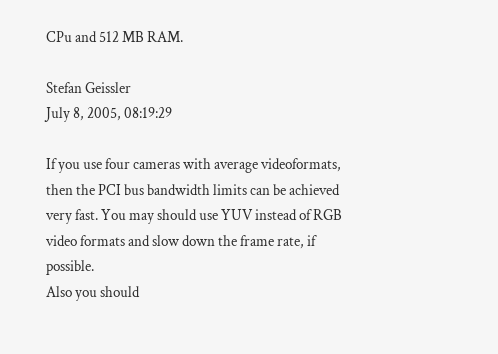CPu and 512 MB RAM.

Stefan Geissler
July 8, 2005, 08:19:29

If you use four cameras with average videoformats, then the PCI bus bandwidth limits can be achieved very fast. You may should use YUV instead of RGB video formats and slow down the frame rate, if possible.
Also you should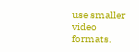use smaller video formats.